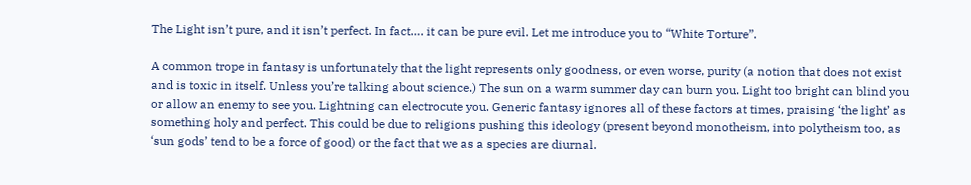The Light isn’t pure, and it isn’t perfect. In fact…. it can be pure evil. Let me introduce you to “White Torture”.

A common trope in fantasy is unfortunately that the light represents only goodness, or even worse, purity (a notion that does not exist and is toxic in itself. Unless you’re talking about science.) The sun on a warm summer day can burn you. Light too bright can blind you or allow an enemy to see you. Lightning can electrocute you. Generic fantasy ignores all of these factors at times, praising ‘the light’ as something holy and perfect. This could be due to religions pushing this ideology (present beyond monotheism, into polytheism too, as ‘sun gods’ tend to be a force of good) or the fact that we as a species are diurnal.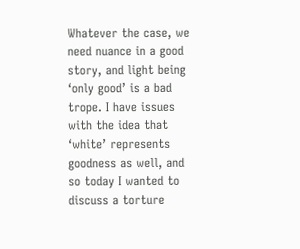Whatever the case, we need nuance in a good story, and light being ‘only good’ is a bad trope. I have issues with the idea that ‘white’ represents goodness as well, and so today I wanted to discuss a torture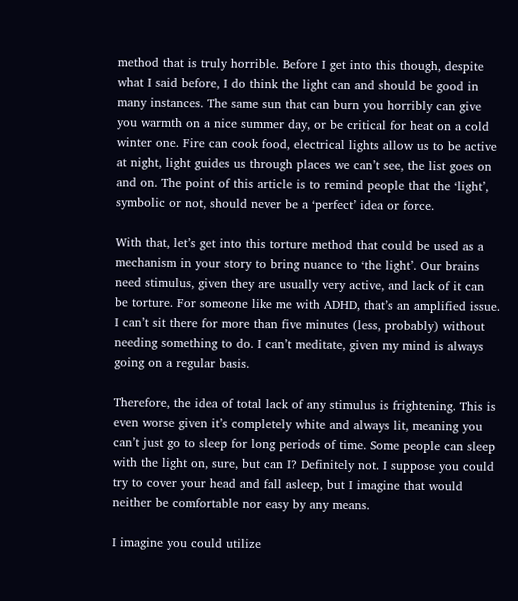method that is truly horrible. Before I get into this though, despite what I said before, I do think the light can and should be good in many instances. The same sun that can burn you horribly can give you warmth on a nice summer day, or be critical for heat on a cold winter one. Fire can cook food, electrical lights allow us to be active at night, light guides us through places we can’t see, the list goes on and on. The point of this article is to remind people that the ‘light’, symbolic or not, should never be a ‘perfect’ idea or force.

With that, let’s get into this torture method that could be used as a mechanism in your story to bring nuance to ‘the light’. Our brains need stimulus, given they are usually very active, and lack of it can be torture. For someone like me with ADHD, that’s an amplified issue. I can’t sit there for more than five minutes (less, probably) without needing something to do. I can’t meditate, given my mind is always going on a regular basis.

Therefore, the idea of total lack of any stimulus is frightening. This is even worse given it’s completely white and always lit, meaning you can’t just go to sleep for long periods of time. Some people can sleep with the light on, sure, but can I? Definitely not. I suppose you could try to cover your head and fall asleep, but I imagine that would neither be comfortable nor easy by any means.

I imagine you could utilize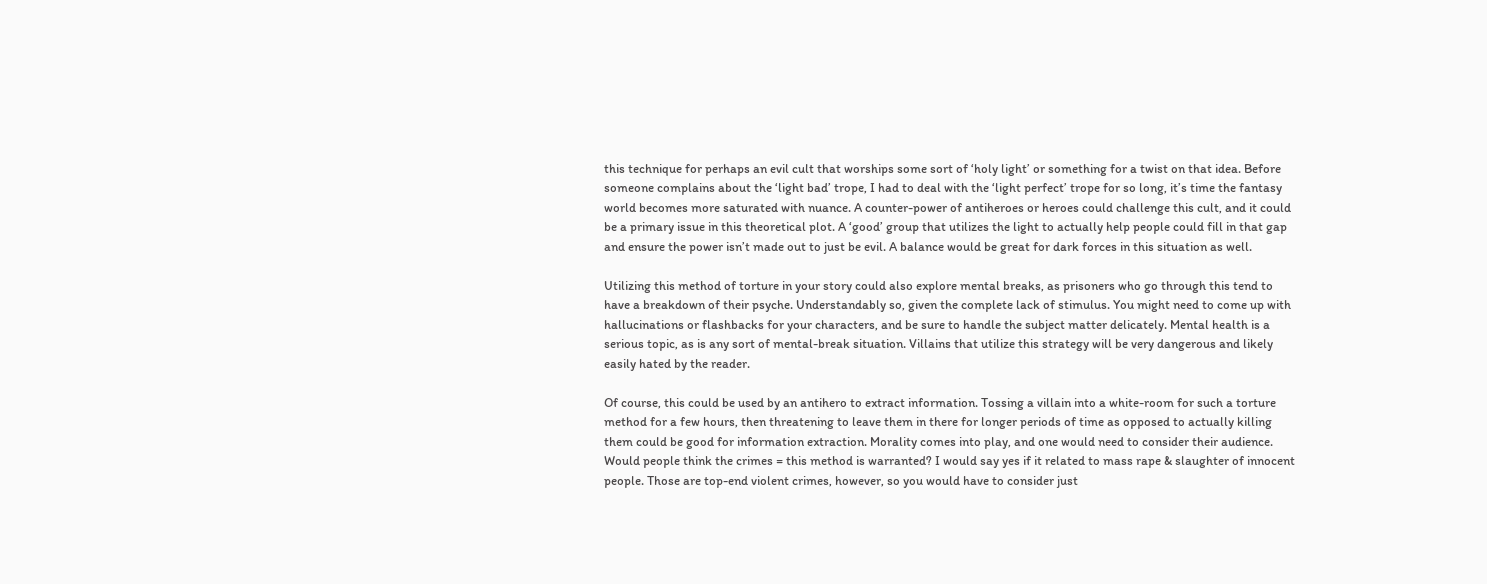this technique for perhaps an evil cult that worships some sort of ‘holy light’ or something for a twist on that idea. Before someone complains about the ‘light bad’ trope, I had to deal with the ‘light perfect’ trope for so long, it’s time the fantasy world becomes more saturated with nuance. A counter-power of antiheroes or heroes could challenge this cult, and it could be a primary issue in this theoretical plot. A ‘good’ group that utilizes the light to actually help people could fill in that gap and ensure the power isn’t made out to just be evil. A balance would be great for dark forces in this situation as well.

Utilizing this method of torture in your story could also explore mental breaks, as prisoners who go through this tend to have a breakdown of their psyche. Understandably so, given the complete lack of stimulus. You might need to come up with hallucinations or flashbacks for your characters, and be sure to handle the subject matter delicately. Mental health is a serious topic, as is any sort of mental-break situation. Villains that utilize this strategy will be very dangerous and likely easily hated by the reader.

Of course, this could be used by an antihero to extract information. Tossing a villain into a white-room for such a torture method for a few hours, then threatening to leave them in there for longer periods of time as opposed to actually killing them could be good for information extraction. Morality comes into play, and one would need to consider their audience. Would people think the crimes = this method is warranted? I would say yes if it related to mass rape & slaughter of innocent people. Those are top-end violent crimes, however, so you would have to consider just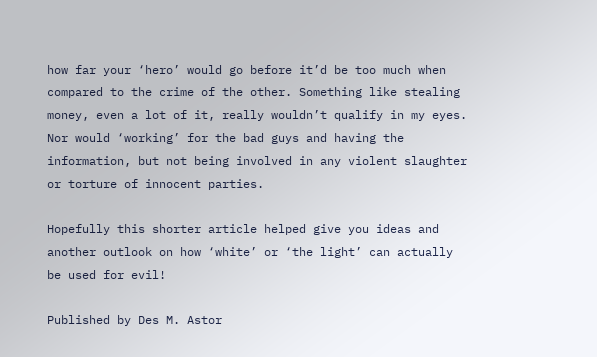how far your ‘hero’ would go before it’d be too much when compared to the crime of the other. Something like stealing money, even a lot of it, really wouldn’t qualify in my eyes. Nor would ‘working’ for the bad guys and having the information, but not being involved in any violent slaughter or torture of innocent parties.

Hopefully this shorter article helped give you ideas and another outlook on how ‘white’ or ‘the light’ can actually be used for evil!

Published by Des M. Astor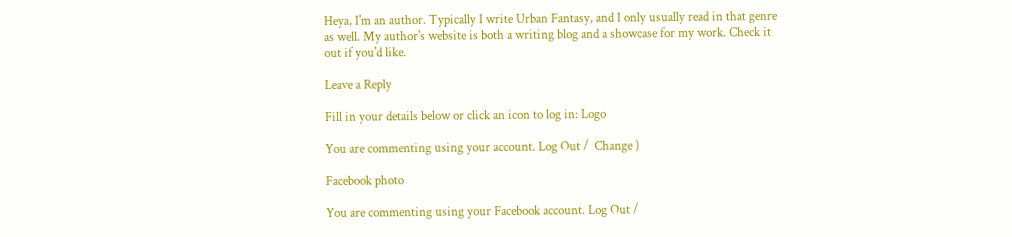Heya, I'm an author. Typically I write Urban Fantasy, and I only usually read in that genre as well. My author's website is both a writing blog and a showcase for my work. Check it out if you'd like.

Leave a Reply

Fill in your details below or click an icon to log in: Logo

You are commenting using your account. Log Out /  Change )

Facebook photo

You are commenting using your Facebook account. Log Out /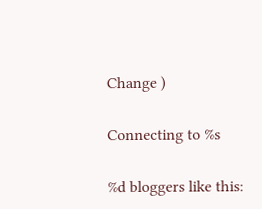Change )

Connecting to %s

%d bloggers like this: